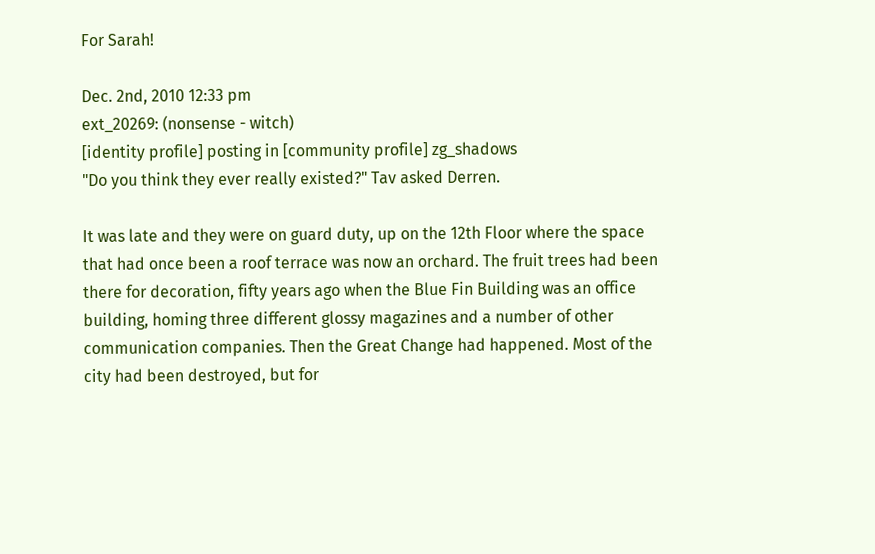For Sarah!

Dec. 2nd, 2010 12:33 pm
ext_20269: (nonsense - witch)
[identity profile] posting in [community profile] zg_shadows
"Do you think they ever really existed?" Tav asked Derren.

It was late and they were on guard duty, up on the 12th Floor where the space that had once been a roof terrace was now an orchard. The fruit trees had been there for decoration, fifty years ago when the Blue Fin Building was an office building, homing three different glossy magazines and a number of other communication companies. Then the Great Change had happened. Most of the city had been destroyed, but for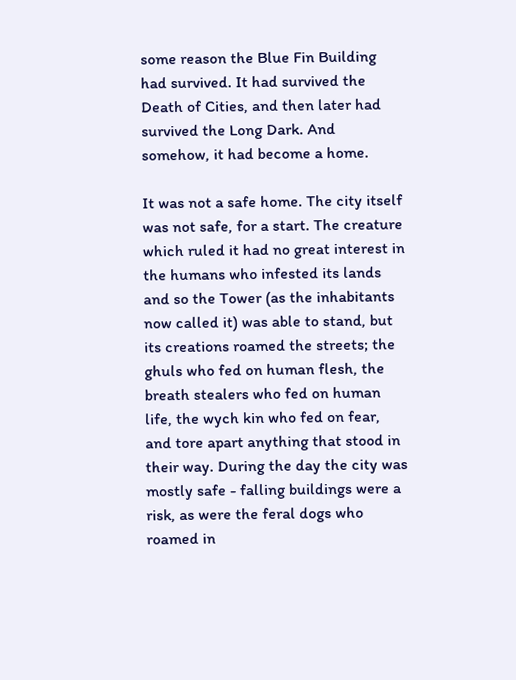some reason the Blue Fin Building had survived. It had survived the Death of Cities, and then later had survived the Long Dark. And somehow, it had become a home.

It was not a safe home. The city itself was not safe, for a start. The creature which ruled it had no great interest in the humans who infested its lands and so the Tower (as the inhabitants now called it) was able to stand, but its creations roamed the streets; the ghuls who fed on human flesh, the breath stealers who fed on human life, the wych kin who fed on fear, and tore apart anything that stood in their way. During the day the city was mostly safe - falling buildings were a risk, as were the feral dogs who roamed in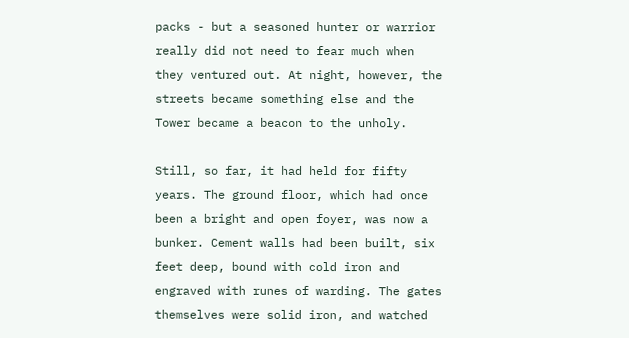packs - but a seasoned hunter or warrior really did not need to fear much when they ventured out. At night, however, the streets became something else and the Tower became a beacon to the unholy.

Still, so far, it had held for fifty years. The ground floor, which had once been a bright and open foyer, was now a bunker. Cement walls had been built, six feet deep, bound with cold iron and engraved with runes of warding. The gates themselves were solid iron, and watched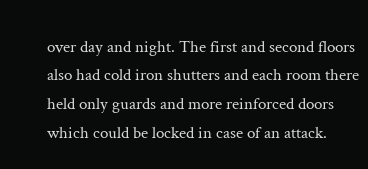over day and night. The first and second floors also had cold iron shutters and each room there held only guards and more reinforced doors which could be locked in case of an attack.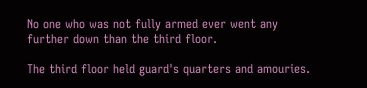No one who was not fully armed ever went any further down than the third floor.

The third floor held guard's quarters and amouries.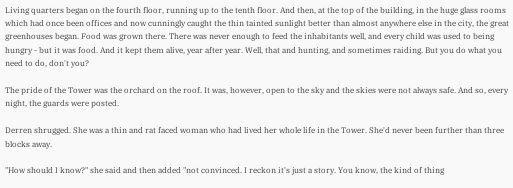Living quarters began on the fourth floor, running up to the tenth floor. And then, at the top of the building, in the huge glass rooms which had once been offices and now cunningly caught the thin tainted sunlight better than almost anywhere else in the city, the great greenhouses began. Food was grown there. There was never enough to feed the inhabitants well, and every child was used to being hungry - but it was food. And it kept them alive, year after year. Well, that and hunting, and sometimes raiding. But you do what you need to do, don't you?

The pride of the Tower was the orchard on the roof. It was, however, open to the sky and the skies were not always safe. And so, every night, the guards were posted.

Derren shrugged. She was a thin and rat faced woman who had lived her whole life in the Tower. She'd never been further than three blocks away.

"How should I know?" she said and then added "not convinced. I reckon it's just a story. You know, the kind of thing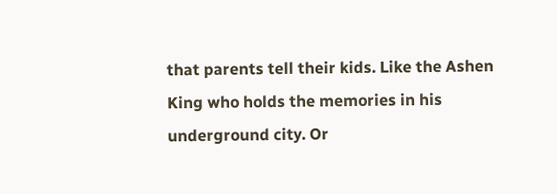that parents tell their kids. Like the Ashen King who holds the memories in his underground city. Or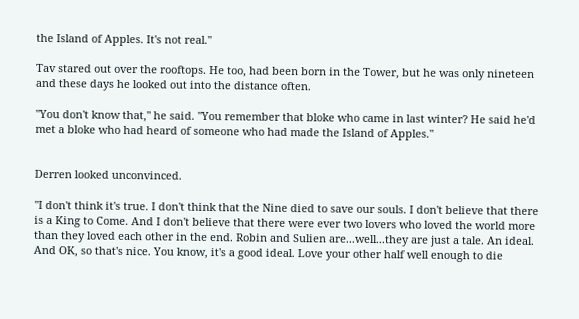the Island of Apples. It's not real."

Tav stared out over the rooftops. He too, had been born in the Tower, but he was only nineteen and these days he looked out into the distance often.

"You don't know that," he said. "You remember that bloke who came in last winter? He said he'd met a bloke who had heard of someone who had made the Island of Apples."


Derren looked unconvinced.

"I don't think it's true. I don't think that the Nine died to save our souls. I don't believe that there is a King to Come. And I don't believe that there were ever two lovers who loved the world more than they loved each other in the end. Robin and Sulien are...well...they are just a tale. An ideal. And OK, so that's nice. You know, it's a good ideal. Love your other half well enough to die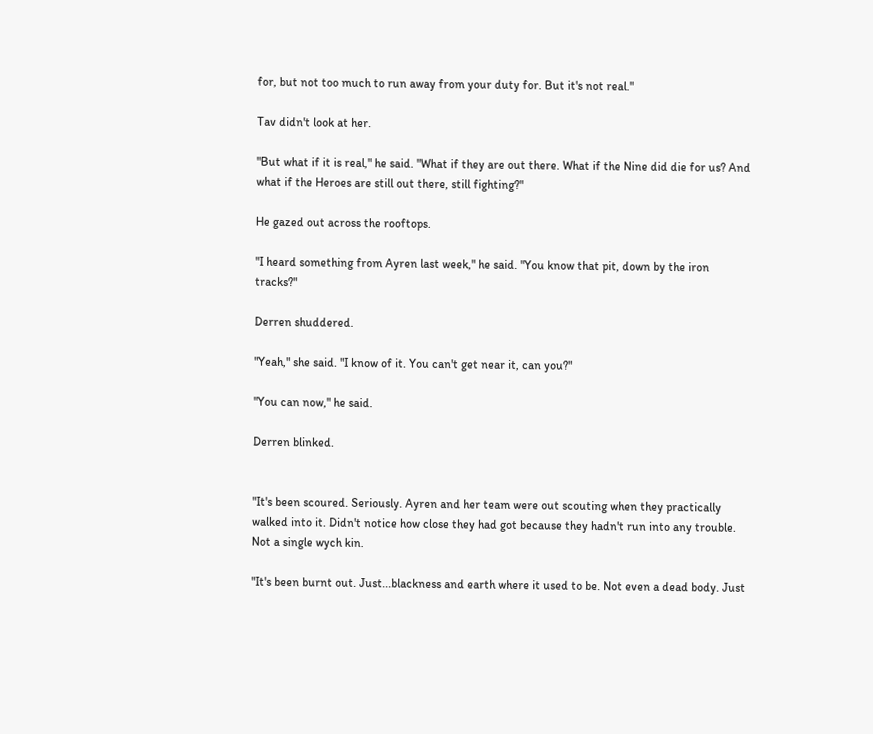for, but not too much to run away from your duty for. But it's not real."

Tav didn't look at her.

"But what if it is real," he said. "What if they are out there. What if the Nine did die for us? And what if the Heroes are still out there, still fighting?"

He gazed out across the rooftops.

"I heard something from Ayren last week," he said. "You know that pit, down by the iron tracks?"

Derren shuddered.

"Yeah," she said. "I know of it. You can't get near it, can you?"

"You can now," he said.

Derren blinked.


"It's been scoured. Seriously. Ayren and her team were out scouting when they practically walked into it. Didn't notice how close they had got because they hadn't run into any trouble. Not a single wych kin.

"It's been burnt out. Just...blackness and earth where it used to be. Not even a dead body. Just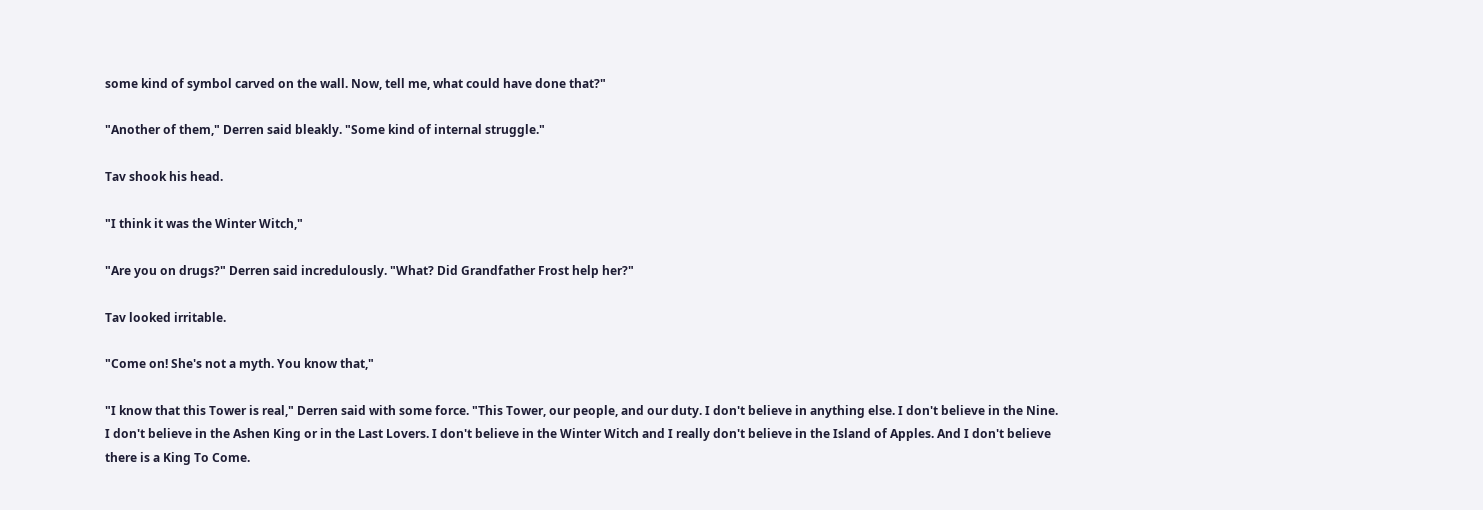some kind of symbol carved on the wall. Now, tell me, what could have done that?"

"Another of them," Derren said bleakly. "Some kind of internal struggle."

Tav shook his head.

"I think it was the Winter Witch,"

"Are you on drugs?" Derren said incredulously. "What? Did Grandfather Frost help her?"

Tav looked irritable.

"Come on! She's not a myth. You know that,"

"I know that this Tower is real," Derren said with some force. "This Tower, our people, and our duty. I don't believe in anything else. I don't believe in the Nine. I don't believe in the Ashen King or in the Last Lovers. I don't believe in the Winter Witch and I really don't believe in the Island of Apples. And I don't believe there is a King To Come.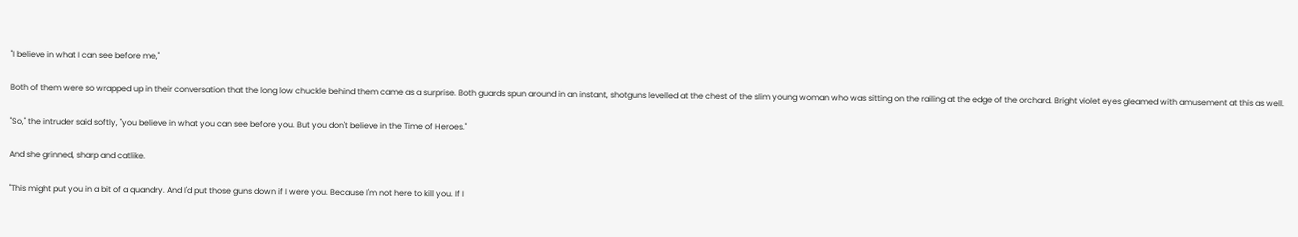"I believe in what I can see before me,"

Both of them were so wrapped up in their conversation that the long low chuckle behind them came as a surprise. Both guards spun around in an instant, shotguns levelled at the chest of the slim young woman who was sitting on the railing at the edge of the orchard. Bright violet eyes gleamed with amusement at this as well.

"So," the intruder said softly, "you believe in what you can see before you. But you don't believe in the Time of Heroes."

And she grinned, sharp and catlike.

"This might put you in a bit of a quandry. And I'd put those guns down if I were you. Because I'm not here to kill you. If I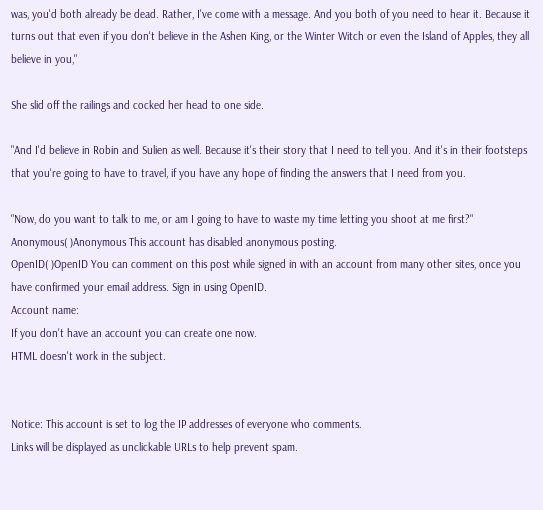was, you'd both already be dead. Rather, I've come with a message. And you both of you need to hear it. Because it turns out that even if you don't believe in the Ashen King, or the Winter Witch or even the Island of Apples, they all believe in you,"

She slid off the railings and cocked her head to one side.

"And I'd believe in Robin and Sulien as well. Because it's their story that I need to tell you. And it's in their footsteps that you're going to have to travel, if you have any hope of finding the answers that I need from you.

"Now, do you want to talk to me, or am I going to have to waste my time letting you shoot at me first?"
Anonymous( )Anonymous This account has disabled anonymous posting.
OpenID( )OpenID You can comment on this post while signed in with an account from many other sites, once you have confirmed your email address. Sign in using OpenID.
Account name:
If you don't have an account you can create one now.
HTML doesn't work in the subject.


Notice: This account is set to log the IP addresses of everyone who comments.
Links will be displayed as unclickable URLs to help prevent spam.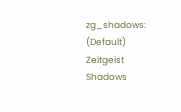zg_shadows: (Default)
Zeitgeist Shadows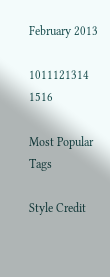February 2013

1011121314 1516

Most Popular Tags

Style Credit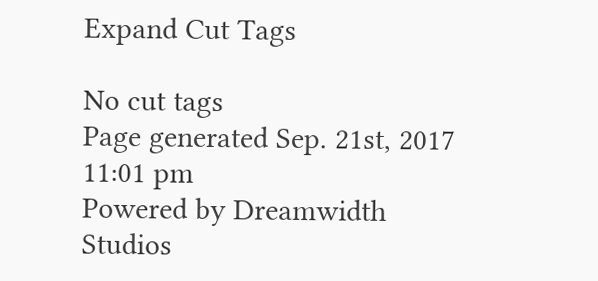Expand Cut Tags

No cut tags
Page generated Sep. 21st, 2017 11:01 pm
Powered by Dreamwidth Studios